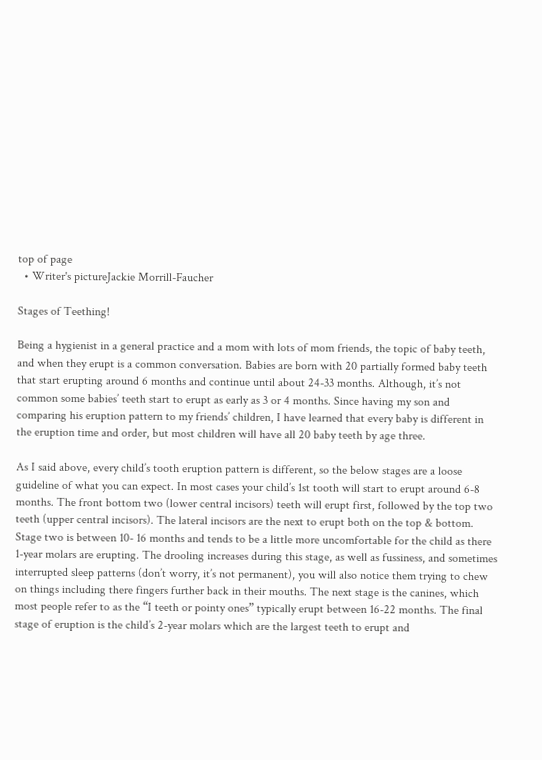top of page
  • Writer's pictureJackie Morrill-Faucher

Stages of Teething!

Being a hygienist in a general practice and a mom with lots of mom friends, the topic of baby teeth, and when they erupt is a common conversation. Babies are born with 20 partially formed baby teeth that start erupting around 6 months and continue until about 24-33 months. Although, it’s not common some babies’ teeth start to erupt as early as 3 or 4 months. Since having my son and comparing his eruption pattern to my friends’ children, I have learned that every baby is different in the eruption time and order, but most children will have all 20 baby teeth by age three.

As I said above, every child’s tooth eruption pattern is different, so the below stages are a loose guideline of what you can expect. In most cases your child’s 1st tooth will start to erupt around 6-8 months. The front bottom two (lower central incisors) teeth will erupt first, followed by the top two teeth (upper central incisors). The lateral incisors are the next to erupt both on the top & bottom. Stage two is between 10- 16 months and tends to be a little more uncomfortable for the child as there 1-year molars are erupting. The drooling increases during this stage, as well as fussiness, and sometimes interrupted sleep patterns (don’t worry, it’s not permanent), you will also notice them trying to chew on things including there fingers further back in their mouths. The next stage is the canines, which most people refer to as the “I teeth or pointy ones” typically erupt between 16-22 months. The final stage of eruption is the child’s 2-year molars which are the largest teeth to erupt and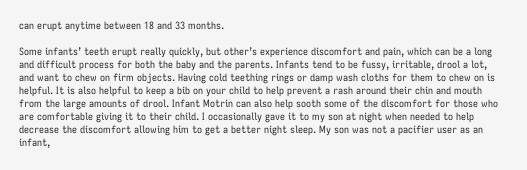can erupt anytime between 18 and 33 months.

Some infants’ teeth erupt really quickly, but other’s experience discomfort and pain, which can be a long and difficult process for both the baby and the parents. Infants tend to be fussy, irritable, drool a lot, and want to chew on firm objects. Having cold teething rings or damp wash cloths for them to chew on is helpful. It is also helpful to keep a bib on your child to help prevent a rash around their chin and mouth from the large amounts of drool. Infant Motrin can also help sooth some of the discomfort for those who are comfortable giving it to their child. I occasionally gave it to my son at night when needed to help decrease the discomfort allowing him to get a better night sleep. My son was not a pacifier user as an infant,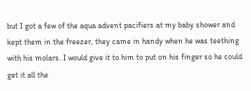but I got a few of the aqua advent pacifiers at my baby shower and kept them in the freezer, they came in handy when he was teething with his molars. I would give it to him to put on his finger so he could get it all the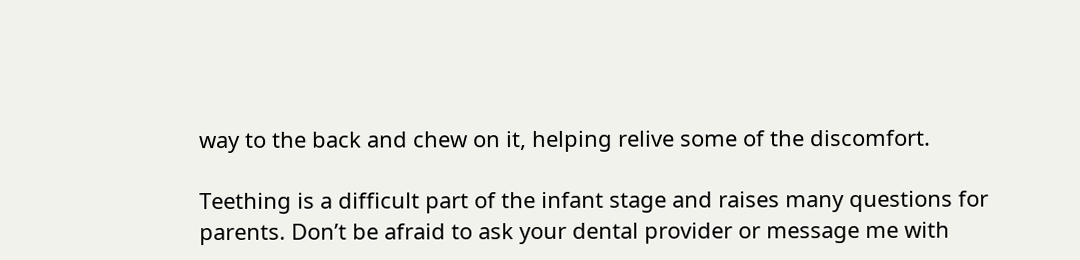way to the back and chew on it, helping relive some of the discomfort.

Teething is a difficult part of the infant stage and raises many questions for parents. Don’t be afraid to ask your dental provider or message me with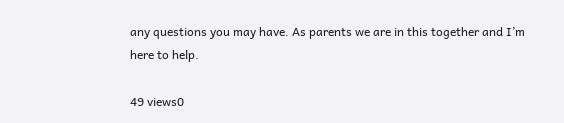any questions you may have. As parents we are in this together and I’m here to help.

49 views0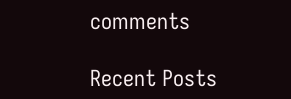comments

Recent Posts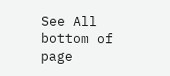See All
bottom of page